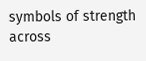symbols of strength across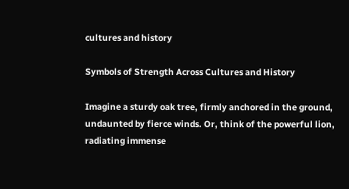cultures and history

Symbols of Strength Across Cultures and History

Imagine a sturdy oak tree, firmly anchored in the ground, undaunted by fierce winds. Or, think of the powerful lion, radiating immense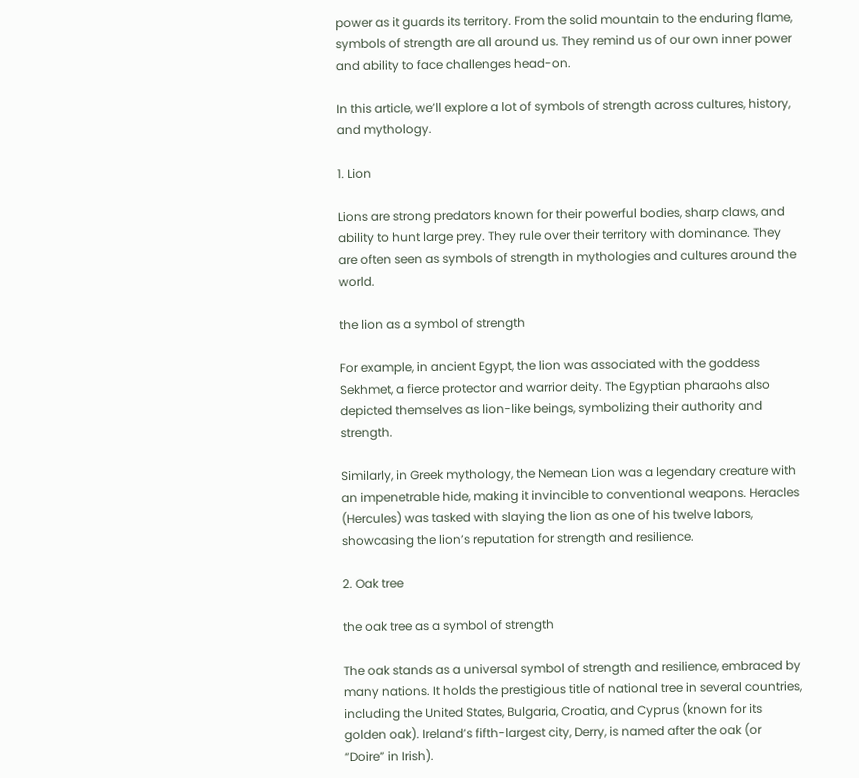power as it guards its territory. From the solid mountain to the enduring flame, symbols of strength are all around us. They remind us of our own inner power and ability to face challenges head-on.

In this article, we’ll explore a lot of symbols of strength across cultures, history, and mythology.

1. Lion

Lions are strong predators known for their powerful bodies, sharp claws, and ability to hunt large prey. They rule over their territory with dominance. They are often seen as symbols of strength in mythologies and cultures around the world.

the lion as a symbol of strength

For example, in ancient Egypt, the lion was associated with the goddess Sekhmet, a fierce protector and warrior deity. The Egyptian pharaohs also depicted themselves as lion-like beings, symbolizing their authority and strength.

Similarly, in Greek mythology, the Nemean Lion was a legendary creature with an impenetrable hide, making it invincible to conventional weapons. Heracles (Hercules) was tasked with slaying the lion as one of his twelve labors, showcasing the lion’s reputation for strength and resilience.

2. Oak tree

the oak tree as a symbol of strength

The oak stands as a universal symbol of strength and resilience, embraced by many nations. It holds the prestigious title of national tree in several countries, including the United States, Bulgaria, Croatia, and Cyprus (known for its golden oak). Ireland’s fifth-largest city, Derry, is named after the oak (or “Doire” in Irish).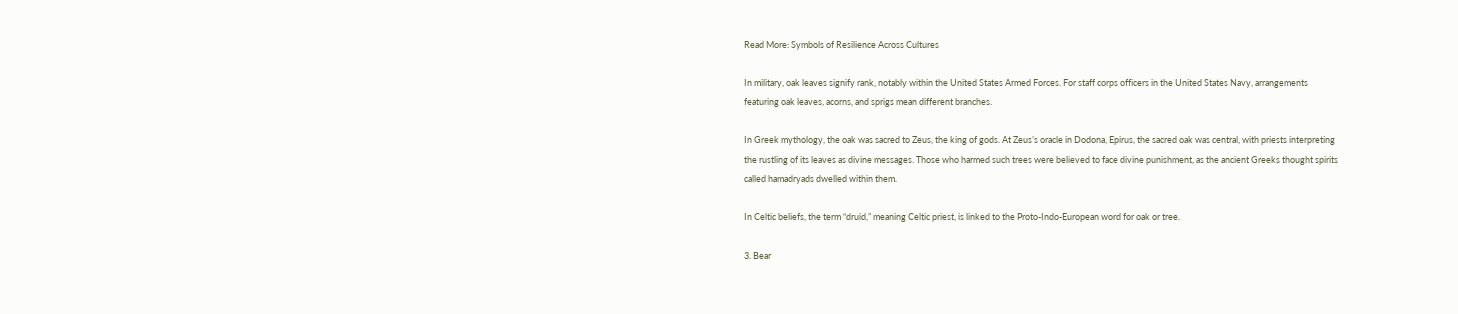Read More: Symbols of Resilience Across Cultures

In military, oak leaves signify rank, notably within the United States Armed Forces. For staff corps officers in the United States Navy, arrangements featuring oak leaves, acorns, and sprigs mean different branches.

In Greek mythology, the oak was sacred to Zeus, the king of gods. At Zeus’s oracle in Dodona, Epirus, the sacred oak was central, with priests interpreting the rustling of its leaves as divine messages. Those who harmed such trees were believed to face divine punishment, as the ancient Greeks thought spirits called hamadryads dwelled within them.

In Celtic beliefs, the term “druid,” meaning Celtic priest, is linked to the Proto-Indo-European word for oak or tree.

3. Bear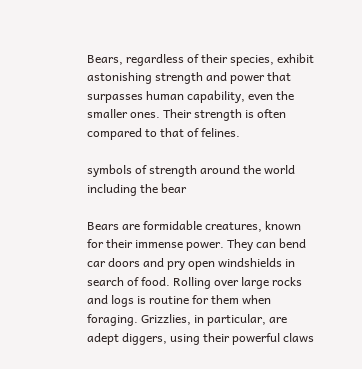Bears, regardless of their species, exhibit astonishing strength and power that surpasses human capability, even the smaller ones. Their strength is often compared to that of felines.

symbols of strength around the world including the bear

Bears are formidable creatures, known for their immense power. They can bend car doors and pry open windshields in search of food. Rolling over large rocks and logs is routine for them when foraging. Grizzlies, in particular, are adept diggers, using their powerful claws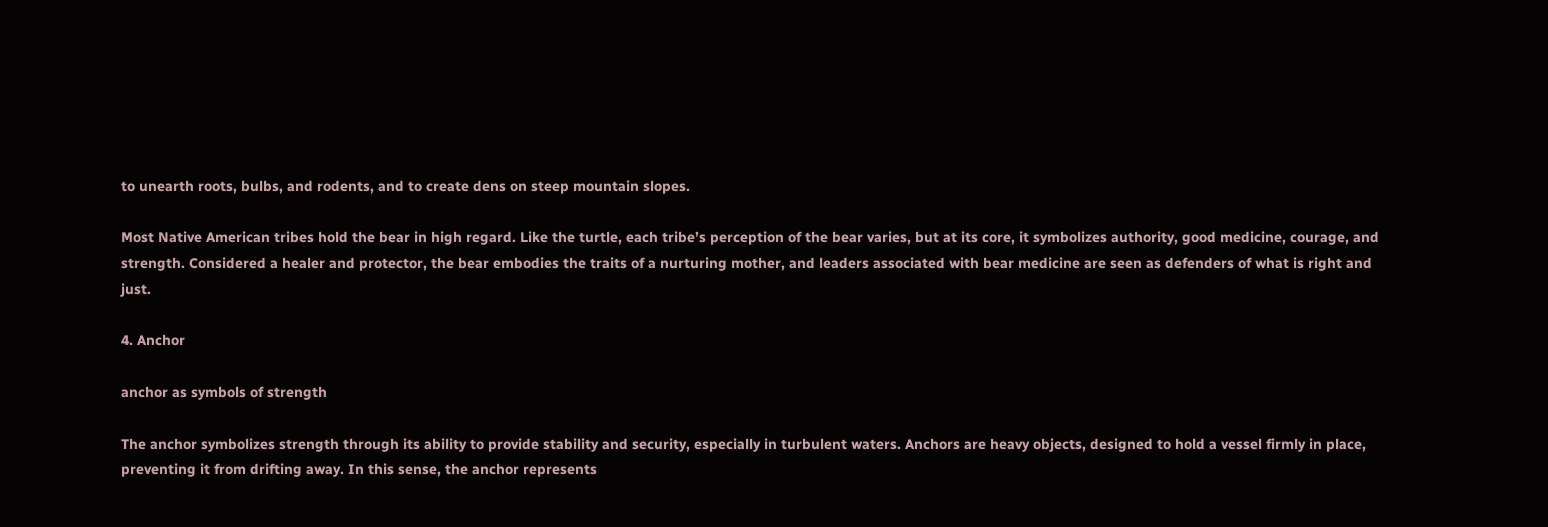to unearth roots, bulbs, and rodents, and to create dens on steep mountain slopes.

Most Native American tribes hold the bear in high regard. Like the turtle, each tribe’s perception of the bear varies, but at its core, it symbolizes authority, good medicine, courage, and strength. Considered a healer and protector, the bear embodies the traits of a nurturing mother, and leaders associated with bear medicine are seen as defenders of what is right and just.

4. Anchor

anchor as symbols of strength

The anchor symbolizes strength through its ability to provide stability and security, especially in turbulent waters. Anchors are heavy objects, designed to hold a vessel firmly in place, preventing it from drifting away. In this sense, the anchor represents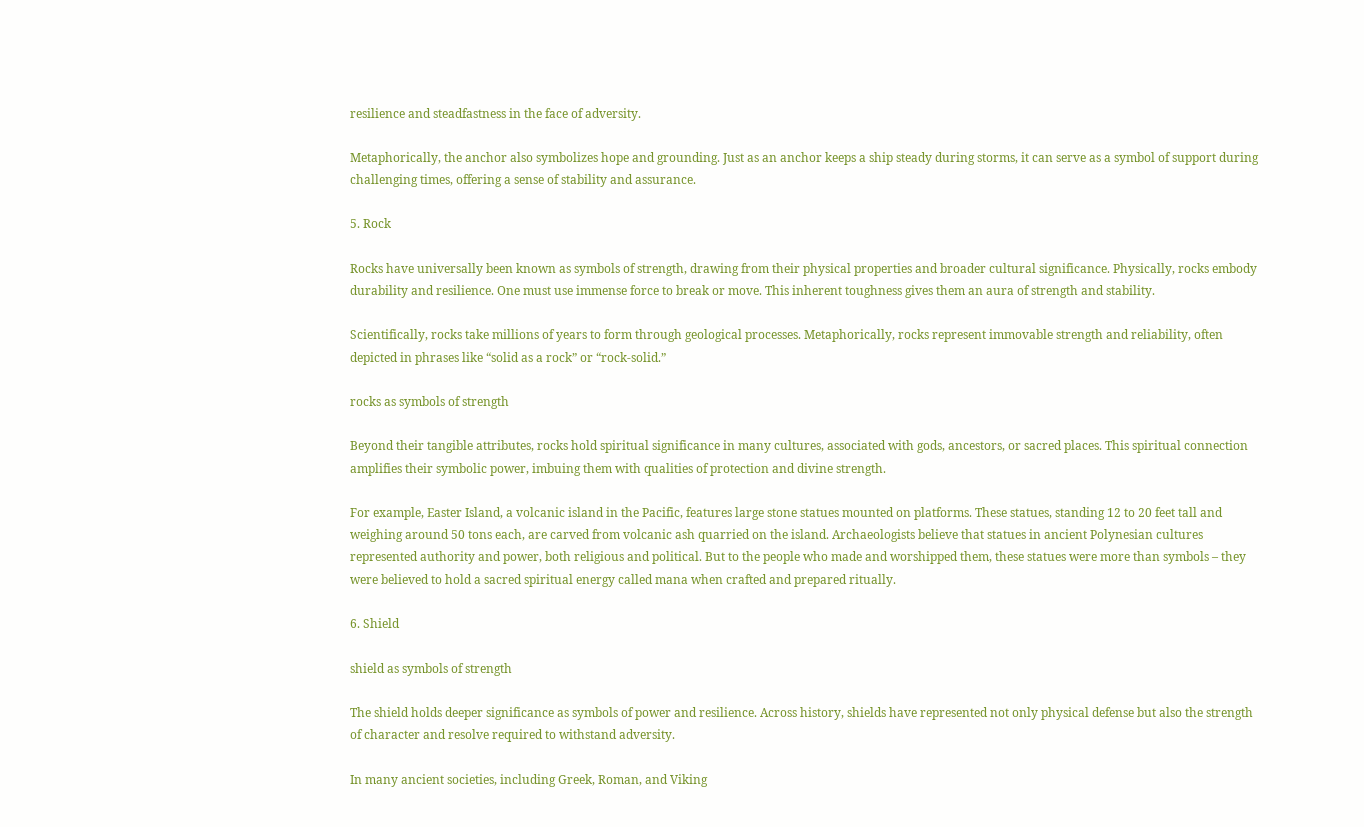resilience and steadfastness in the face of adversity.

Metaphorically, the anchor also symbolizes hope and grounding. Just as an anchor keeps a ship steady during storms, it can serve as a symbol of support during challenging times, offering a sense of stability and assurance.

5. Rock

Rocks have universally been known as symbols of strength, drawing from their physical properties and broader cultural significance. Physically, rocks embody durability and resilience. One must use immense force to break or move. This inherent toughness gives them an aura of strength and stability.

Scientifically, rocks take millions of years to form through geological processes. Metaphorically, rocks represent immovable strength and reliability, often depicted in phrases like “solid as a rock” or “rock-solid.”

rocks as symbols of strength

Beyond their tangible attributes, rocks hold spiritual significance in many cultures, associated with gods, ancestors, or sacred places. This spiritual connection amplifies their symbolic power, imbuing them with qualities of protection and divine strength.

For example, Easter Island, a volcanic island in the Pacific, features large stone statues mounted on platforms. These statues, standing 12 to 20 feet tall and weighing around 50 tons each, are carved from volcanic ash quarried on the island. Archaeologists believe that statues in ancient Polynesian cultures represented authority and power, both religious and political. But to the people who made and worshipped them, these statues were more than symbols – they were believed to hold a sacred spiritual energy called mana when crafted and prepared ritually.

6. Shield

shield as symbols of strength

The shield holds deeper significance as symbols of power and resilience. Across history, shields have represented not only physical defense but also the strength of character and resolve required to withstand adversity.

In many ancient societies, including Greek, Roman, and Viking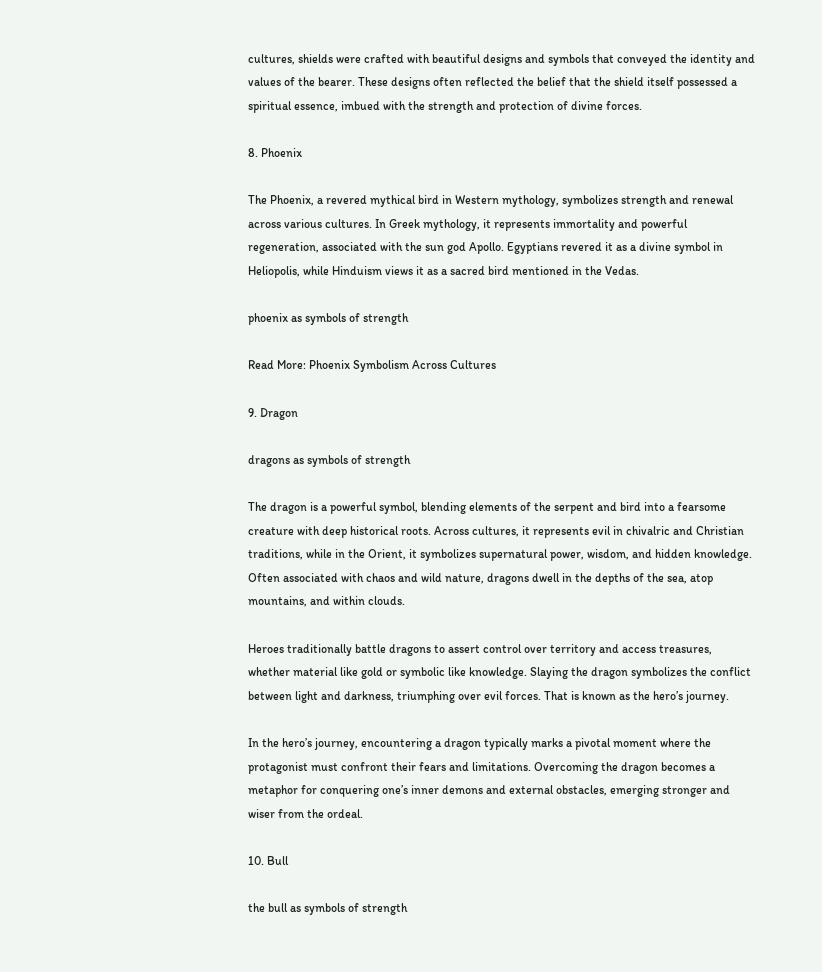cultures, shields were crafted with beautiful designs and symbols that conveyed the identity and values of the bearer. These designs often reflected the belief that the shield itself possessed a spiritual essence, imbued with the strength and protection of divine forces.

8. Phoenix

The Phoenix, a revered mythical bird in Western mythology, symbolizes strength and renewal across various cultures. In Greek mythology, it represents immortality and powerful regeneration, associated with the sun god Apollo. Egyptians revered it as a divine symbol in Heliopolis, while Hinduism views it as a sacred bird mentioned in the Vedas.

phoenix as symbols of strength

Read More: Phoenix Symbolism Across Cultures

9. Dragon

dragons as symbols of strength

The dragon is a powerful symbol, blending elements of the serpent and bird into a fearsome creature with deep historical roots. Across cultures, it represents evil in chivalric and Christian traditions, while in the Orient, it symbolizes supernatural power, wisdom, and hidden knowledge. Often associated with chaos and wild nature, dragons dwell in the depths of the sea, atop mountains, and within clouds.

Heroes traditionally battle dragons to assert control over territory and access treasures, whether material like gold or symbolic like knowledge. Slaying the dragon symbolizes the conflict between light and darkness, triumphing over evil forces. That is known as the hero’s journey.

In the hero’s journey, encountering a dragon typically marks a pivotal moment where the protagonist must confront their fears and limitations. Overcoming the dragon becomes a metaphor for conquering one’s inner demons and external obstacles, emerging stronger and wiser from the ordeal.

10. Bull

the bull as symbols of strength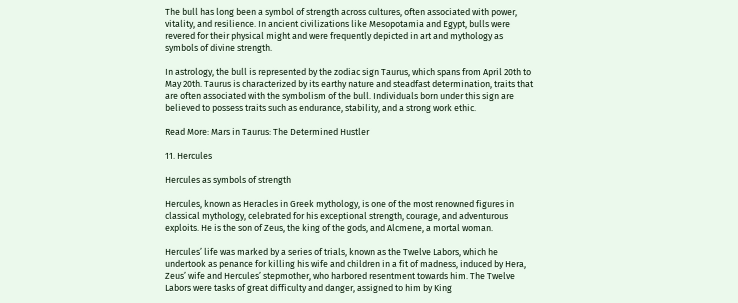The bull has long been a symbol of strength across cultures, often associated with power, vitality, and resilience. In ancient civilizations like Mesopotamia and Egypt, bulls were revered for their physical might and were frequently depicted in art and mythology as symbols of divine strength.

In astrology, the bull is represented by the zodiac sign Taurus, which spans from April 20th to May 20th. Taurus is characterized by its earthy nature and steadfast determination, traits that are often associated with the symbolism of the bull. Individuals born under this sign are believed to possess traits such as endurance, stability, and a strong work ethic.

Read More: Mars in Taurus: The Determined Hustler

11. Hercules

Hercules as symbols of strength

Hercules, known as Heracles in Greek mythology, is one of the most renowned figures in classical mythology, celebrated for his exceptional strength, courage, and adventurous exploits. He is the son of Zeus, the king of the gods, and Alcmene, a mortal woman.

Hercules’ life was marked by a series of trials, known as the Twelve Labors, which he undertook as penance for killing his wife and children in a fit of madness, induced by Hera, Zeus’ wife and Hercules’ stepmother, who harbored resentment towards him. The Twelve Labors were tasks of great difficulty and danger, assigned to him by King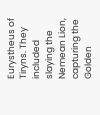Eurystheus of Tiryns. They included slaying the Nemean Lion, capturing the Golden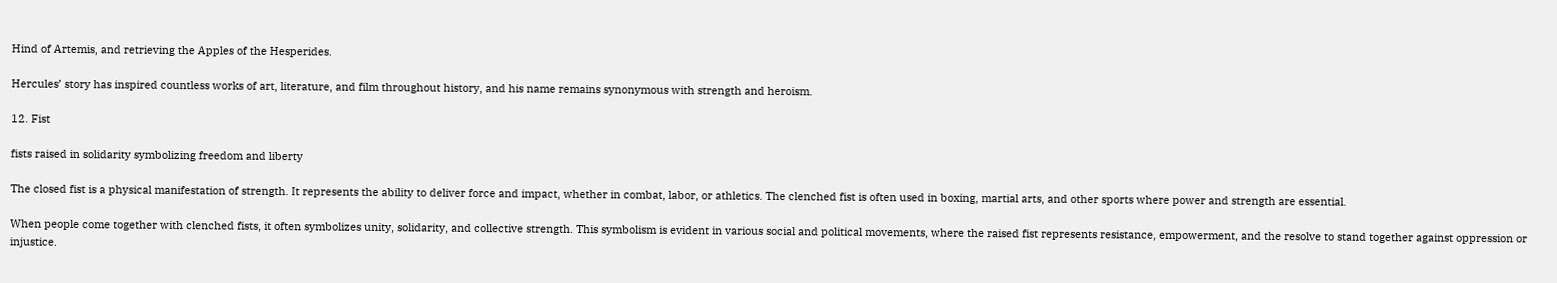Hind of Artemis, and retrieving the Apples of the Hesperides.

Hercules’ story has inspired countless works of art, literature, and film throughout history, and his name remains synonymous with strength and heroism.

12. Fist

fists raised in solidarity symbolizing freedom and liberty

The closed fist is a physical manifestation of strength. It represents the ability to deliver force and impact, whether in combat, labor, or athletics. The clenched fist is often used in boxing, martial arts, and other sports where power and strength are essential.

When people come together with clenched fists, it often symbolizes unity, solidarity, and collective strength. This symbolism is evident in various social and political movements, where the raised fist represents resistance, empowerment, and the resolve to stand together against oppression or injustice.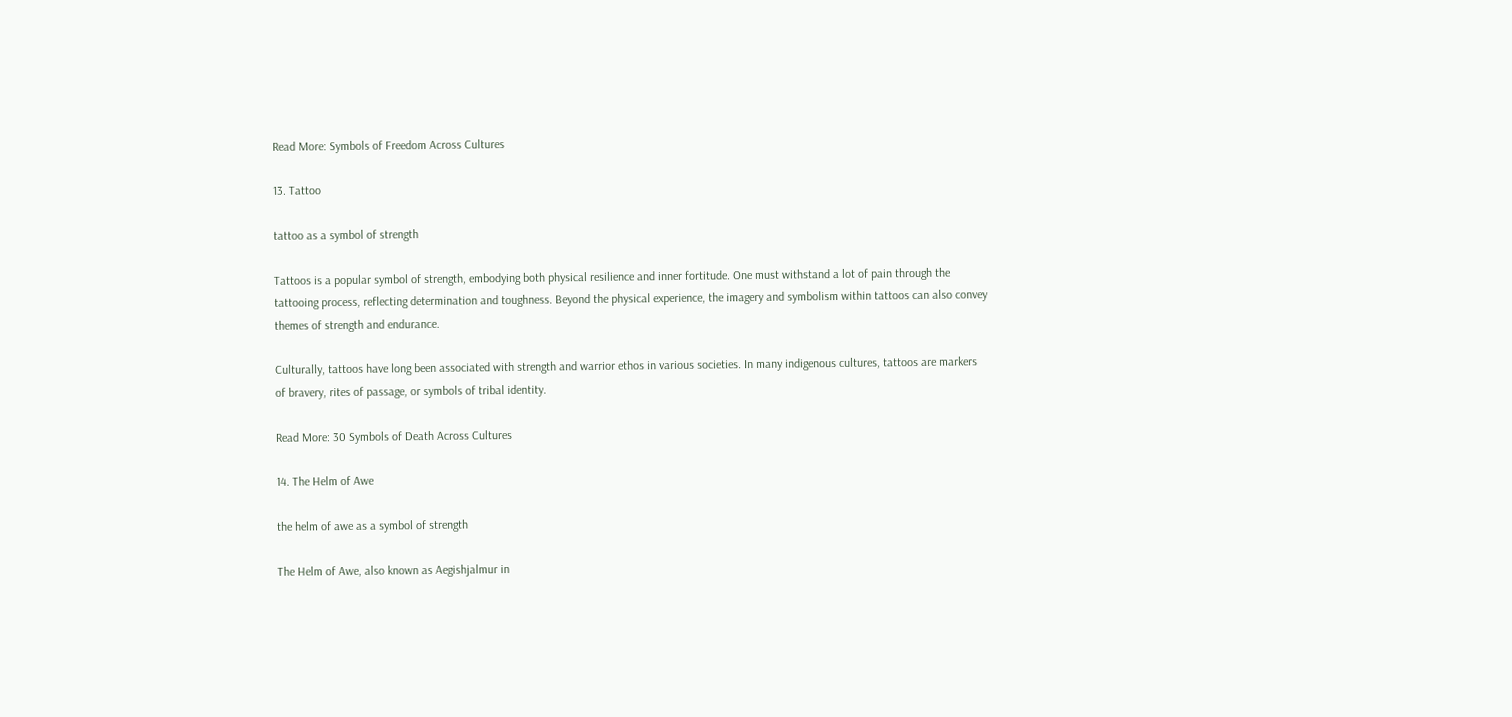Read More: Symbols of Freedom Across Cultures

13. Tattoo

tattoo as a symbol of strength

Tattoos is a popular symbol of strength, embodying both physical resilience and inner fortitude. One must withstand a lot of pain through the tattooing process, reflecting determination and toughness. Beyond the physical experience, the imagery and symbolism within tattoos can also convey themes of strength and endurance.

Culturally, tattoos have long been associated with strength and warrior ethos in various societies. In many indigenous cultures, tattoos are markers of bravery, rites of passage, or symbols of tribal identity.

Read More: 30 Symbols of Death Across Cultures

14. The Helm of Awe

the helm of awe as a symbol of strength

The Helm of Awe, also known as Aegishjalmur in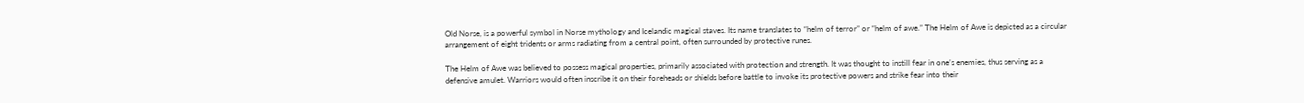Old Norse, is a powerful symbol in Norse mythology and Icelandic magical staves. Its name translates to “helm of terror” or “helm of awe.” The Helm of Awe is depicted as a circular arrangement of eight tridents or arms radiating from a central point, often surrounded by protective runes.

The Helm of Awe was believed to possess magical properties, primarily associated with protection and strength. It was thought to instill fear in one’s enemies, thus serving as a defensive amulet. Warriors would often inscribe it on their foreheads or shields before battle to invoke its protective powers and strike fear into their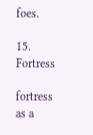foes.

15. Fortress

fortress as a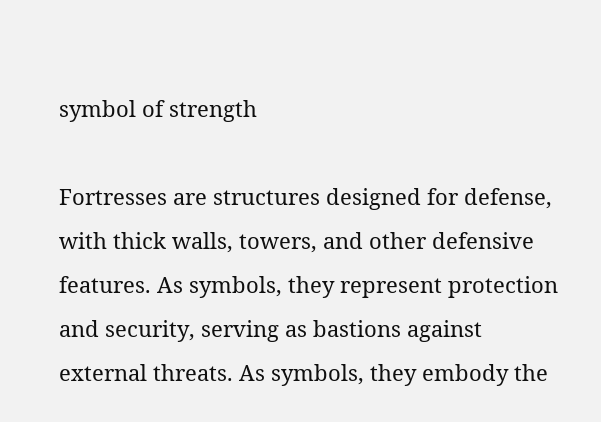symbol of strength

Fortresses are structures designed for defense, with thick walls, towers, and other defensive features. As symbols, they represent protection and security, serving as bastions against external threats. As symbols, they embody the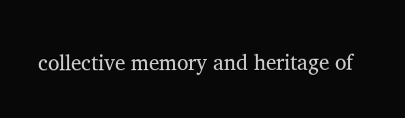collective memory and heritage of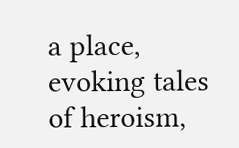a place, evoking tales of heroism,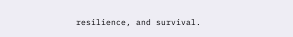resilience, and survival.